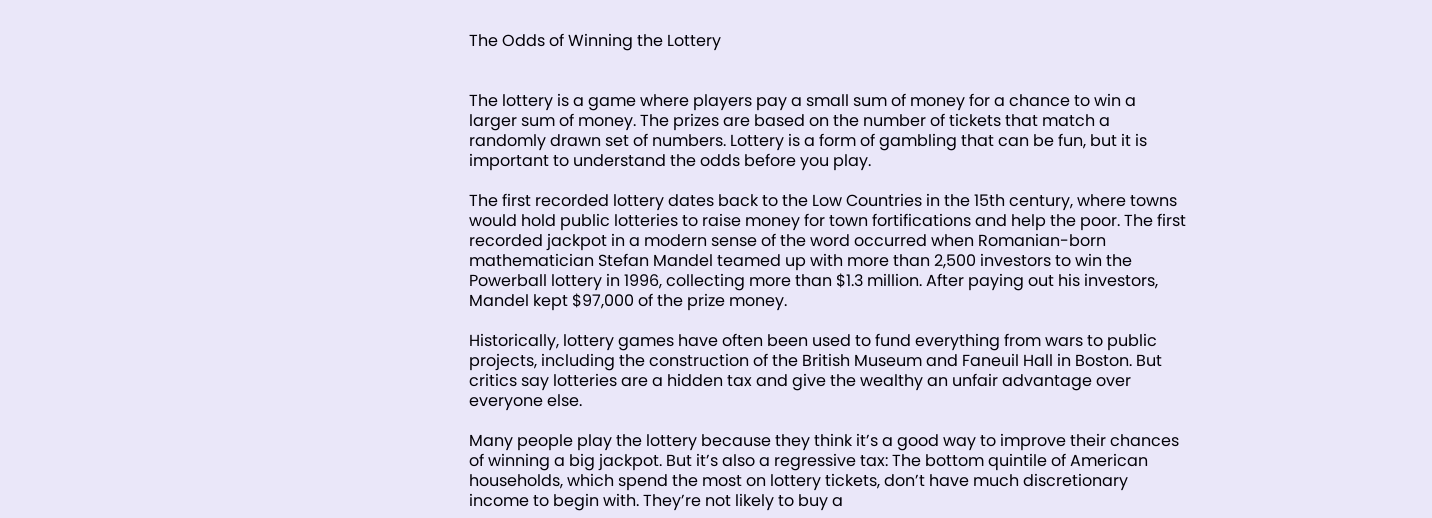The Odds of Winning the Lottery


The lottery is a game where players pay a small sum of money for a chance to win a larger sum of money. The prizes are based on the number of tickets that match a randomly drawn set of numbers. Lottery is a form of gambling that can be fun, but it is important to understand the odds before you play.

The first recorded lottery dates back to the Low Countries in the 15th century, where towns would hold public lotteries to raise money for town fortifications and help the poor. The first recorded jackpot in a modern sense of the word occurred when Romanian-born mathematician Stefan Mandel teamed up with more than 2,500 investors to win the Powerball lottery in 1996, collecting more than $1.3 million. After paying out his investors, Mandel kept $97,000 of the prize money.

Historically, lottery games have often been used to fund everything from wars to public projects, including the construction of the British Museum and Faneuil Hall in Boston. But critics say lotteries are a hidden tax and give the wealthy an unfair advantage over everyone else.

Many people play the lottery because they think it’s a good way to improve their chances of winning a big jackpot. But it’s also a regressive tax: The bottom quintile of American households, which spend the most on lottery tickets, don’t have much discretionary income to begin with. They’re not likely to buy a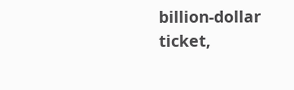billion-dollar ticket,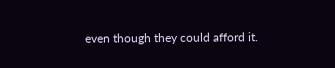even though they could afford it.